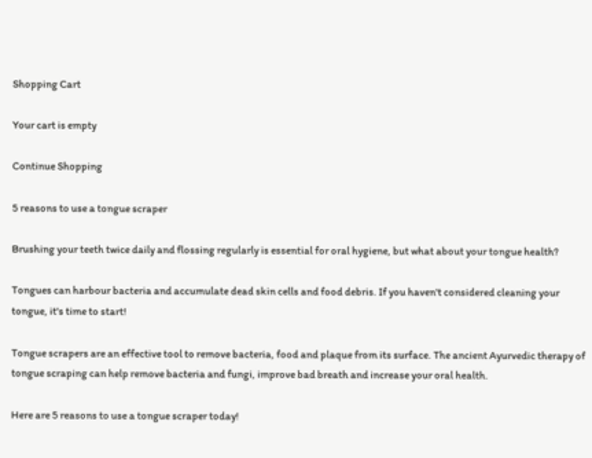Shopping Cart

Your cart is empty

Continue Shopping

5 reasons to use a tongue scraper

Brushing your teeth twice daily and flossing regularly is essential for oral hygiene, but what about your tongue health?

Tongues can harbour bacteria and accumulate dead skin cells and food debris. If you haven't considered cleaning your tongue, it's time to start!

Tongue scrapers are an effective tool to remove bacteria, food and plaque from its surface. The ancient Ayurvedic therapy of tongue scraping can help remove bacteria and fungi, improve bad breath and increase your oral health.

Here are 5 reasons to use a tongue scraper today!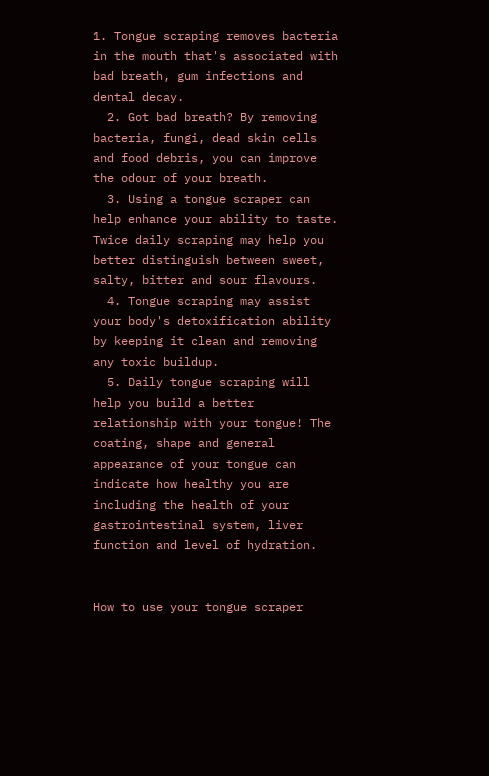1. Tongue scraping removes bacteria in the mouth that's associated with bad breath, gum infections and dental decay.
  2. Got bad breath? By removing bacteria, fungi, dead skin cells and food debris, you can improve the odour of your breath.
  3. Using a tongue scraper can help enhance your ability to taste. Twice daily scraping may help you better distinguish between sweet, salty, bitter and sour flavours.
  4. Tongue scraping may assist your body's detoxification ability by keeping it clean and removing any toxic buildup.
  5. Daily tongue scraping will help you build a better relationship with your tongue! The coating, shape and general appearance of your tongue can indicate how healthy you are including the health of your gastrointestinal system, liver function and level of hydration.


How to use your tongue scraper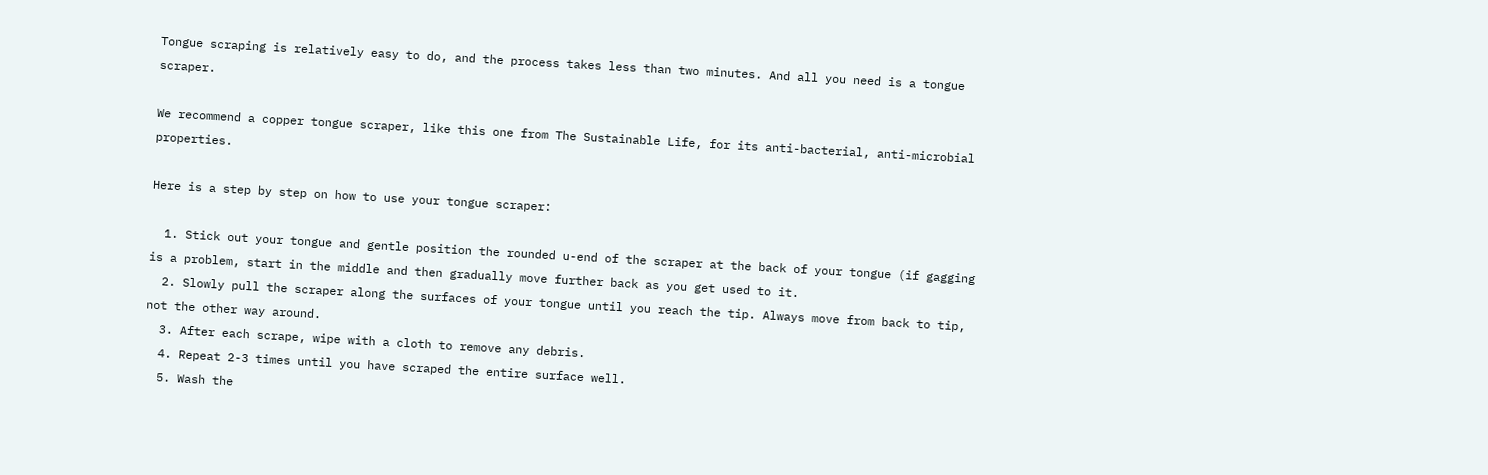Tongue scraping is relatively easy to do, and the process takes less than two minutes. And all you need is a tongue scraper.

We recommend a copper tongue scraper, like this one from The Sustainable Life, for its anti-bacterial, anti-microbial properties.

Here is a step by step on how to use your tongue scraper:

  1. Stick out your tongue and gentle position the rounded u-end of the scraper at the back of your tongue (if gagging is a problem, start in the middle and then gradually move further back as you get used to it.
  2. Slowly pull the scraper along the surfaces of your tongue until you reach the tip. Always move from back to tip, not the other way around.
  3. After each scrape, wipe with a cloth to remove any debris.
  4. Repeat 2-3 times until you have scraped the entire surface well.
  5. Wash the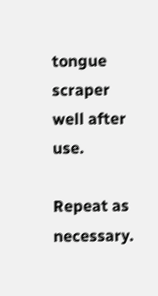tongue scraper well after use.

Repeat as necessary.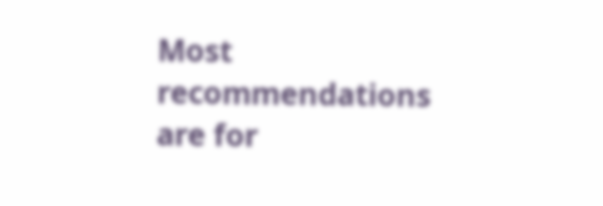Most recommendations are for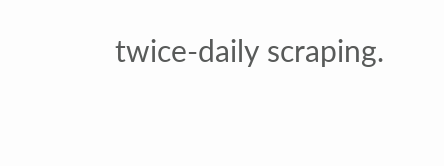twice-daily scraping.